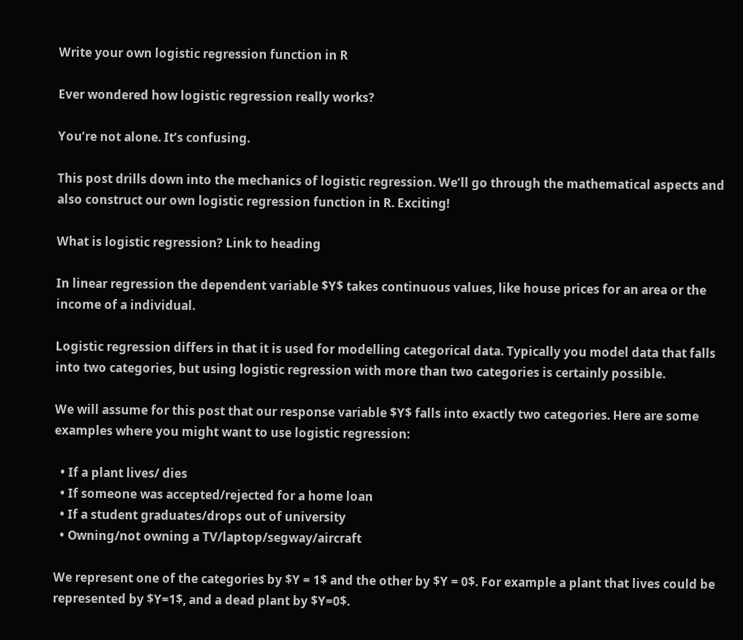Write your own logistic regression function in R

Ever wondered how logistic regression really works?

You’re not alone. It’s confusing.

This post drills down into the mechanics of logistic regression. We’ll go through the mathematical aspects and also construct our own logistic regression function in R. Exciting!

What is logistic regression? Link to heading

In linear regression the dependent variable $Y$ takes continuous values, like house prices for an area or the income of a individual.

Logistic regression differs in that it is used for modelling categorical data. Typically you model data that falls into two categories, but using logistic regression with more than two categories is certainly possible.

We will assume for this post that our response variable $Y$ falls into exactly two categories. Here are some examples where you might want to use logistic regression:

  • If a plant lives/ dies
  • If someone was accepted/rejected for a home loan
  • If a student graduates/drops out of university
  • Owning/not owning a TV/laptop/segway/aircraft

We represent one of the categories by $Y = 1$ and the other by $Y = 0$. For example a plant that lives could be represented by $Y=1$, and a dead plant by $Y=0$.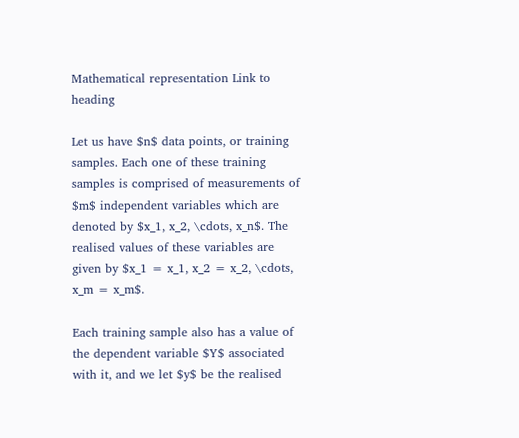Mathematical representation Link to heading

Let us have $n$ data points, or training samples. Each one of these training samples is comprised of measurements of $m$ independent variables which are denoted by $x_1, x_2, \cdots, x_n$. The realised values of these variables are given by $x_1 = x_1, x_2 = x_2, \cdots, x_m = x_m$.

Each training sample also has a value of the dependent variable $Y$ associated with it, and we let $y$ be the realised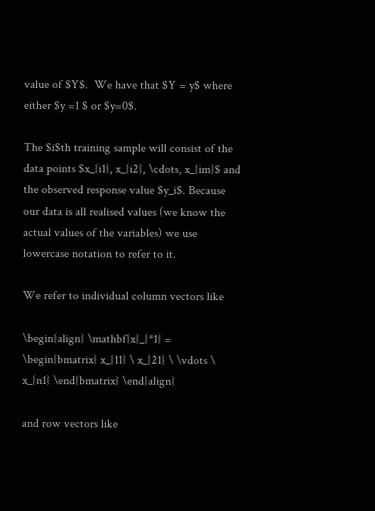value of $Y$.  We have that $Y = y$ where either $y =1 $ or $y=0$.

The $i$th training sample will consist of the data points $x_{i1}, x_{i2}, \cdots, x_{im}$ and the observed response value $y_i$. Because our data is all realised values (we know the actual values of the variables) we use lowercase notation to refer to it.

We refer to individual column vectors like

\begin{align} \mathbf{x}_{*1} = \begin{bmatrix} x_{11} \ x_{21} \ \vdots \ x_{n1} \end{bmatrix} \end{align}

and row vectors like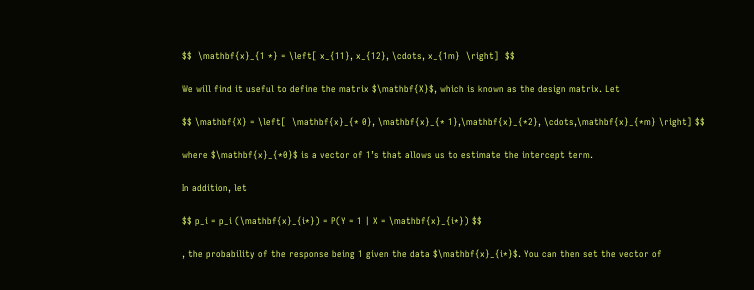$$  \mathbf{x}_{1 *} = \left[ x_{11}, x_{12}, \cdots, x_{1m}  \right]  $$

We will find it useful to define the matrix $\mathbf{X}$, which is known as the design matrix. Let

$$ \mathbf{X} = \left[  \mathbf{x}_{* 0}, \mathbf{x}_{* 1},\mathbf{x}_{*2}, \cdots,\mathbf{x}_{*m} \right] $$

where $\mathbf{x}_{*0}$ is a vector of 1’s that allows us to estimate the intercept term.

In addition, let

$$ p_i = p_i (\mathbf{x}_{i*}) = P(Y = 1 | X = \mathbf{x}_{i*}) $$

, the probability of the response being 1 given the data $\mathbf{x}_{i*}$. You can then set the vector of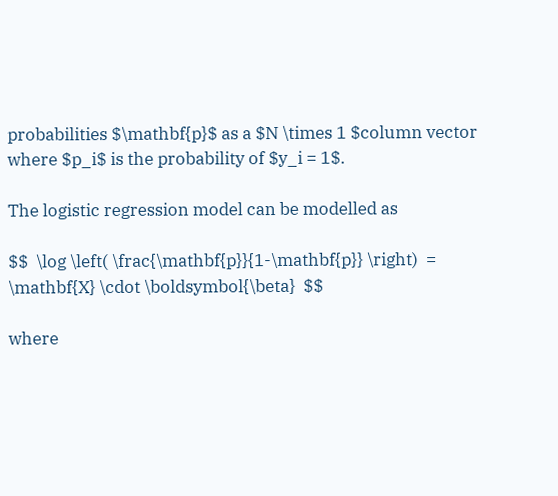probabilities $\mathbf{p}$ as a $N \times 1 $column vector where $p_i$ is the probability of $y_i = 1$.

The logistic regression model can be modelled as

$$  \log \left( \frac{\mathbf{p}}{1-\mathbf{p}} \right)  =  \mathbf{X} \cdot \boldsymbol{\beta}  $$

where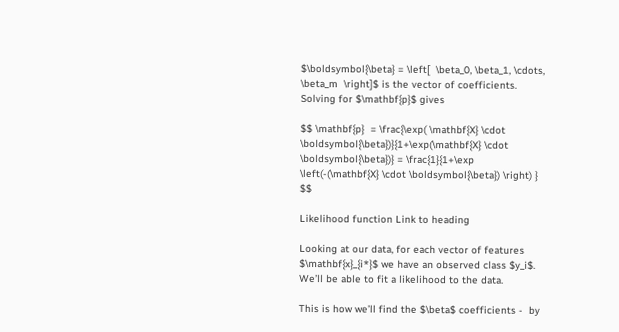$\boldsymbol{\beta} = \left[  \beta_0, \beta_1, \cdots, \beta_m  \right]$ is the vector of coefficients. Solving for $\mathbf{p}$ gives

$$ \mathbf{p}  = \frac{\exp( \mathbf{X} \cdot \boldsymbol{\beta})}{1+\exp(\mathbf{X} \cdot \boldsymbol{\beta})} = \frac{1}{1+\exp \left(-(\mathbf{X} \cdot \boldsymbol{\beta}) \right) }  $$

Likelihood function Link to heading

Looking at our data, for each vector of features $\mathbf{x}_{i*}$ we have an observed class $y_i$. We’ll be able to fit a likelihood to the data.

This is how we’ll find the $\beta$ coefficients -  by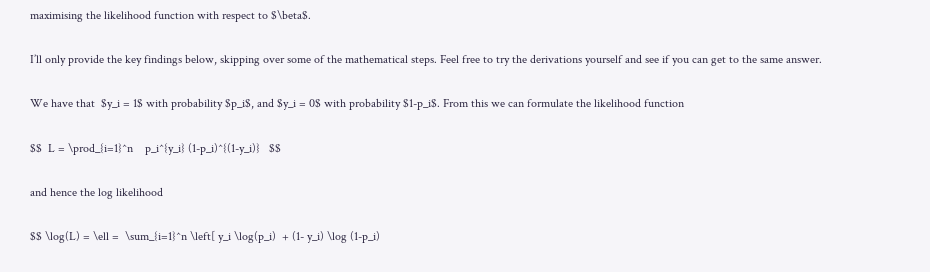maximising the likelihood function with respect to $\beta$.

I’ll only provide the key findings below, skipping over some of the mathematical steps. Feel free to try the derivations yourself and see if you can get to the same answer.

We have that  $y_i = 1$ with probability $p_i$, and $y_i = 0$ with probability $1-p_i$. From this we can formulate the likelihood function

$$  L = \prod_{i=1}^n    p_i^{y_i} (1-p_i)^{(1-y_i)}   $$

and hence the log likelihood

$$ \log(L) = \ell =  \sum_{i=1}^n \left[ y_i \log(p_i)  + (1- y_i) \log (1-p_i)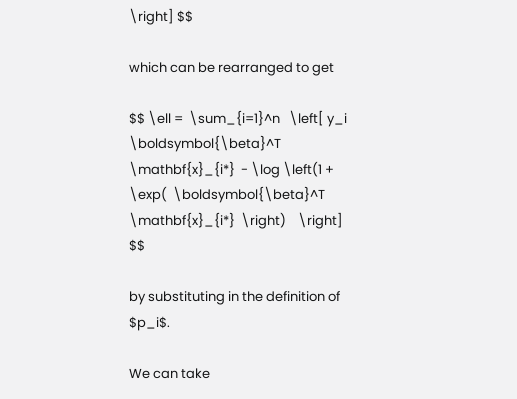\right] $$

which can be rearranged to get

$$ \ell =  \sum_{i=1}^n   \left[ y_i \boldsymbol{\beta}^T  \mathbf{x}_{i*}  - \log \left(1 + \exp(  \boldsymbol{\beta}^T \mathbf{x}_{i*}  \right)    \right] $$

by substituting in the definition of $p_i$.

We can take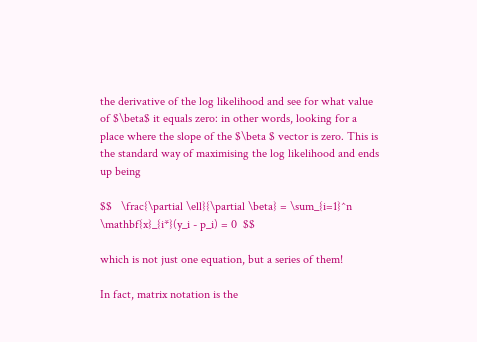the derivative of the log likelihood and see for what value of $\beta$ it equals zero: in other words, looking for a place where the slope of the $\beta $ vector is zero. This is the standard way of maximising the log likelihood and ends up being

$$   \frac{\partial \ell}{\partial \beta} = \sum_{i=1}^n \mathbf{x}_{i*}(y_i - p_i) = 0  $$

which is not just one equation, but a series of them!

In fact, matrix notation is the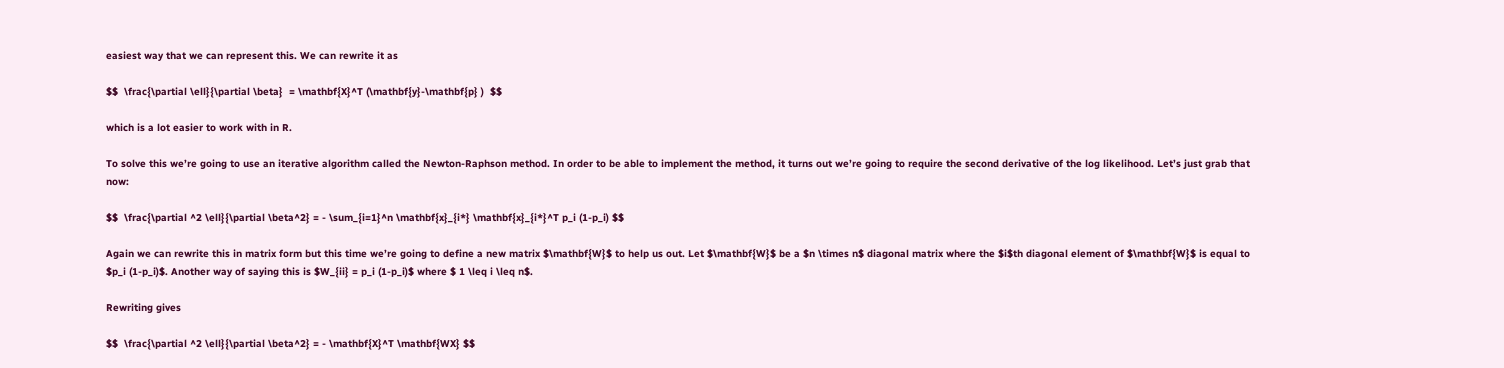easiest way that we can represent this. We can rewrite it as

$$  \frac{\partial \ell}{\partial \beta}  = \mathbf{X}^T (\mathbf{y}-\mathbf{p} )  $$

which is a lot easier to work with in R.

To solve this we’re going to use an iterative algorithm called the Newton-Raphson method. In order to be able to implement the method, it turns out we’re going to require the second derivative of the log likelihood. Let’s just grab that now:

$$  \frac{\partial ^2 \ell}{\partial \beta^2} = - \sum_{i=1}^n \mathbf{x}_{i*} \mathbf{x}_{i*}^T p_i (1-p_i) $$

Again we can rewrite this in matrix form but this time we’re going to define a new matrix $\mathbf{W}$ to help us out. Let $\mathbf{W}$ be a $n \times n$ diagonal matrix where the $i$th diagonal element of $\mathbf{W}$ is equal to $p_i (1-p_i)$. Another way of saying this is $W_{ii} = p_i (1-p_i)$ where $ 1 \leq i \leq n$.

Rewriting gives

$$  \frac{\partial ^2 \ell}{\partial \beta^2} = - \mathbf{X}^T \mathbf{WX} $$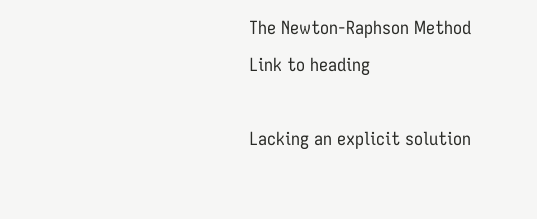The Newton-Raphson Method Link to heading

Lacking an explicit solution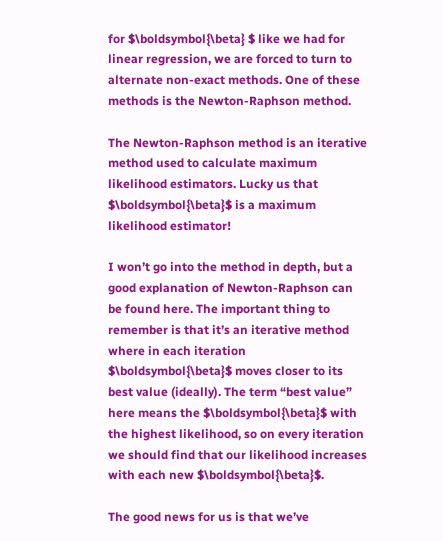for $\boldsymbol{\beta} $ like we had for linear regression, we are forced to turn to alternate non-exact methods. One of these methods is the Newton-Raphson method.

The Newton-Raphson method is an iterative method used to calculate maximum likelihood estimators. Lucky us that $\boldsymbol{\beta}$ is a maximum likelihood estimator!

I won’t go into the method in depth, but a good explanation of Newton-Raphson can be found here. The important thing to remember is that it’s an iterative method where in each iteration $\boldsymbol{\beta}$ moves closer to its best value (ideally). The term “best value” here means the $\boldsymbol{\beta}$ with the highest likelihood, so on every iteration we should find that our likelihood increases with each new $\boldsymbol{\beta}$.

The good news for us is that we’ve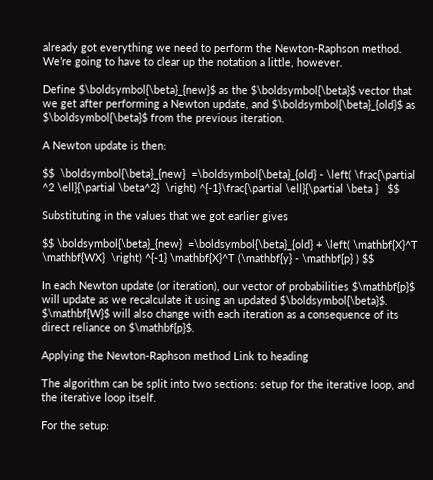already got everything we need to perform the Newton-Raphson method. We’re going to have to clear up the notation a little, however.

Define $\boldsymbol{\beta}_{new}$ as the $\boldsymbol{\beta}$ vector that we get after performing a Newton update, and $\boldsymbol{\beta}_{old}$ as $\boldsymbol{\beta}$ from the previous iteration.

A Newton update is then:

$$  \boldsymbol{\beta}_{new}  =\boldsymbol{\beta}_{old} - \left( \frac{\partial ^2 \ell}{\partial \beta^2}  \right) ^{-1}\frac{\partial \ell}{\partial \beta }   $$

Substituting in the values that we got earlier gives

$$ \boldsymbol{\beta}_{new}  =\boldsymbol{\beta}_{old} + \left( \mathbf{X}^T \mathbf{WX}  \right) ^{-1} \mathbf{X}^T (\mathbf{y} - \mathbf{p} ) $$

In each Newton update (or iteration), our vector of probabilities $\mathbf{p}$ will update as we recalculate it using an updated $\boldsymbol{\beta}$. $\mathbf{W}$ will also change with each iteration as a consequence of its direct reliance on $\mathbf{p}$.

Applying the Newton-Raphson method Link to heading

The algorithm can be split into two sections: setup for the iterative loop, and the iterative loop itself.

For the setup: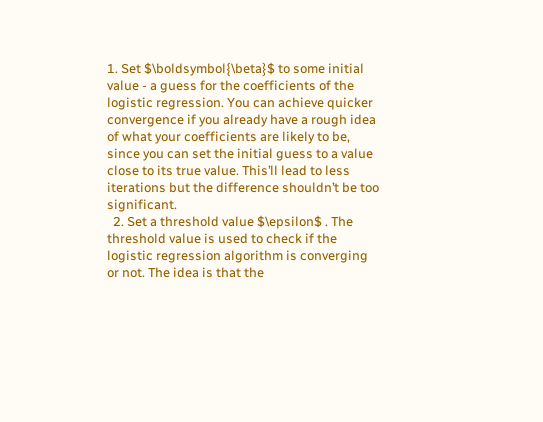1. Set $\boldsymbol{\beta}$ to some initial value - a guess for the coefficients of the logistic regression. You can achieve quicker convergence if you already have a rough idea of what your coefficients are likely to be, since you can set the initial guess to a value close to its true value. This’ll lead to less iterations but the difference shouldn’t be too significant.
  2. Set a threshold value $\epsilon$ . The threshold value is used to check if the logistic regression algorithm is converging or not. The idea is that the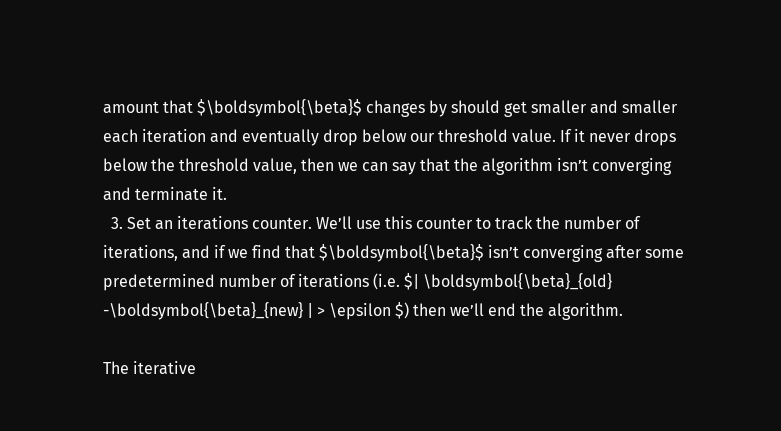amount that $\boldsymbol{\beta}$ changes by should get smaller and smaller each iteration and eventually drop below our threshold value. If it never drops below the threshold value, then we can say that the algorithm isn’t converging and terminate it.
  3. Set an iterations counter. We’ll use this counter to track the number of iterations, and if we find that $\boldsymbol{\beta}$ isn’t converging after some predetermined number of iterations (i.e. $| \boldsymbol{\beta}_{old} -\boldsymbol{\beta}_{new} | > \epsilon $) then we’ll end the algorithm.

The iterative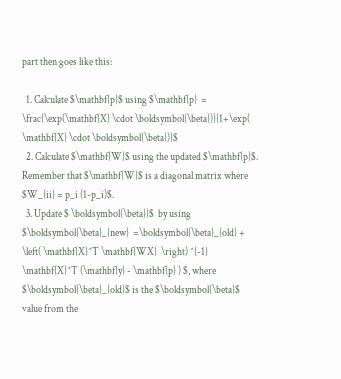part then goes like this:

  1. Calculate $\mathbf{p}$ using $\mathbf{p}  = \frac{\exp(\mathbf{X} \cdot \boldsymbol{\beta})}{1+\exp( \mathbf{X} \cdot \boldsymbol{\beta})}$
  2. Calculate $\mathbf{W}$ using the updated $\mathbf{p}$. Remember that $\mathbf{W}$ is a diagonal matrix where $W_{ii} = p_i (1-p_i)$.
  3. Update $ \boldsymbol{\beta}}$  by using $\boldsymbol{\beta}_{new}  =\boldsymbol{\beta}_{old} + \left( \mathbf{X}^T \mathbf{WX}  \right) ^{-1} \mathbf{X}^T (\mathbf{y} - \mathbf{p} ) $, where $\boldsymbol{\beta}_{old}$ is the $\boldsymbol{\beta}$ value from the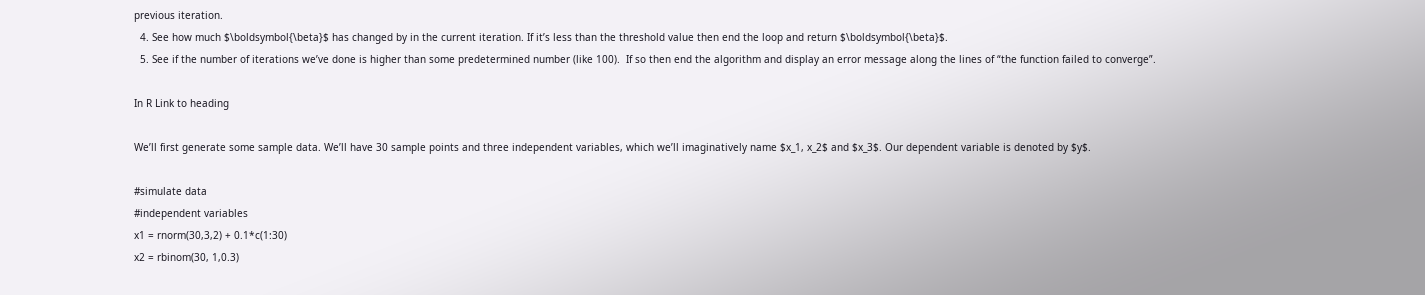previous iteration.
  4. See how much $\boldsymbol{\beta}$ has changed by in the current iteration. If it’s less than the threshold value then end the loop and return $\boldsymbol{\beta}$.
  5. See if the number of iterations we’ve done is higher than some predetermined number (like 100).  If so then end the algorithm and display an error message along the lines of “the function failed to converge”.

In R Link to heading

We’ll first generate some sample data. We’ll have 30 sample points and three independent variables, which we’ll imaginatively name $x_1, x_2$ and $x_3$. Our dependent variable is denoted by $y$.

#simulate data
#independent variables
x1 = rnorm(30,3,2) + 0.1*c(1:30)
x2 = rbinom(30, 1,0.3)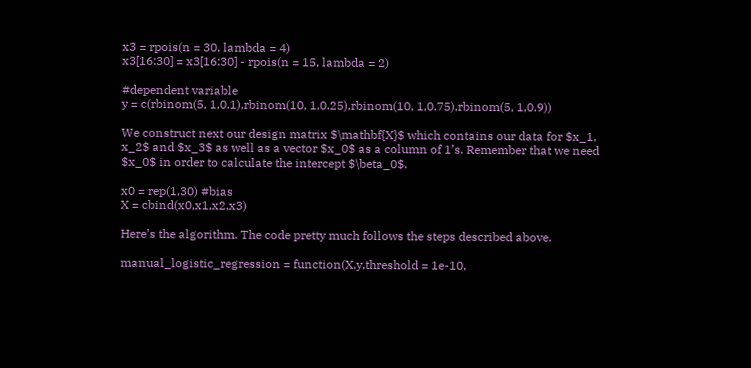x3 = rpois(n = 30, lambda = 4)
x3[16:30] = x3[16:30] - rpois(n = 15, lambda = 2)

#dependent variable
y = c(rbinom(5, 1,0.1),rbinom(10, 1,0.25),rbinom(10, 1,0.75),rbinom(5, 1,0.9))

We construct next our design matrix $\mathbf{X}$ which contains our data for $x_1, x_2$ and $x_3$ as well as a vector $x_0$ as a column of 1’s. Remember that we need $x_0$ in order to calculate the intercept $\beta_0$.

x0 = rep(1,30) #bias
X = cbind(x0,x1,x2,x3)

Here’s the algorithm. The code pretty much follows the steps described above.

manual_logistic_regression = function(X,y,threshold = 1e-10,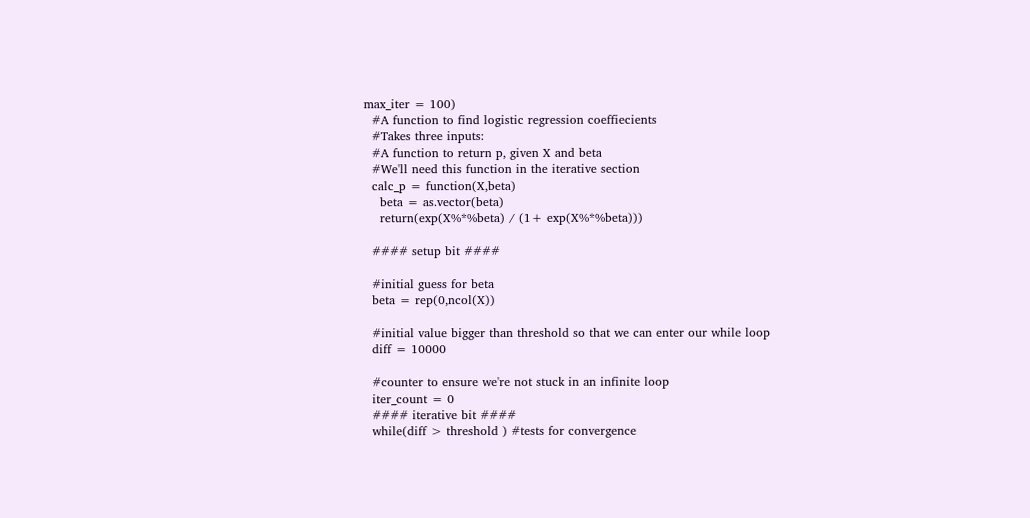max_iter = 100)
  #A function to find logistic regression coeffiecients
  #Takes three inputs:
  #A function to return p, given X and beta
  #We'll need this function in the iterative section
  calc_p = function(X,beta)
    beta = as.vector(beta)
    return(exp(X%*%beta) / (1+ exp(X%*%beta)))

  #### setup bit ####

  #initial guess for beta
  beta = rep(0,ncol(X))

  #initial value bigger than threshold so that we can enter our while loop
  diff = 10000

  #counter to ensure we're not stuck in an infinite loop
  iter_count = 0
  #### iterative bit ####
  while(diff > threshold ) #tests for convergence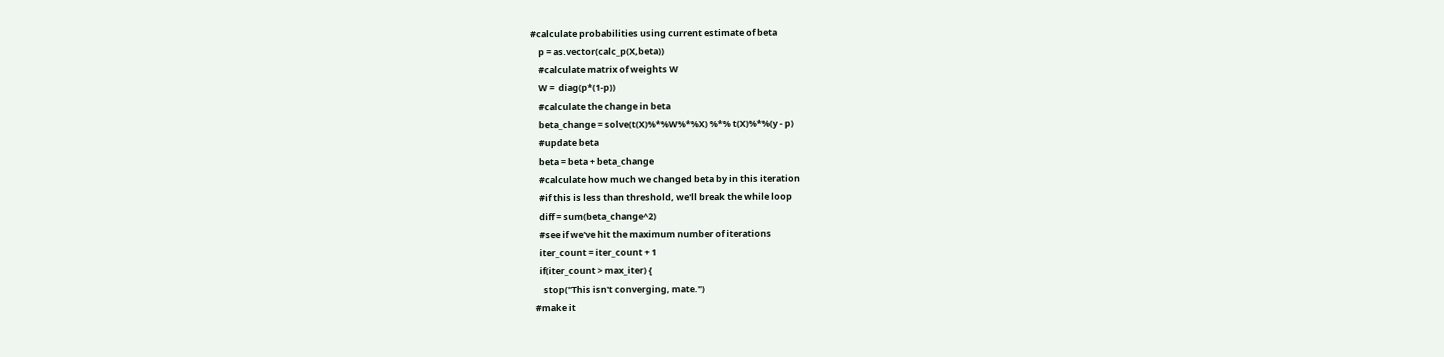#calculate probabilities using current estimate of beta
    p = as.vector(calc_p(X,beta))
    #calculate matrix of weights W
    W =  diag(p*(1-p))
    #calculate the change in beta
    beta_change = solve(t(X)%*%W%*%X) %*% t(X)%*%(y - p)
    #update beta
    beta = beta + beta_change
    #calculate how much we changed beta by in this iteration
    #if this is less than threshold, we'll break the while loop
    diff = sum(beta_change^2)
    #see if we've hit the maximum number of iterations
    iter_count = iter_count + 1
    if(iter_count > max_iter) {
      stop("This isn't converging, mate.")
  #make it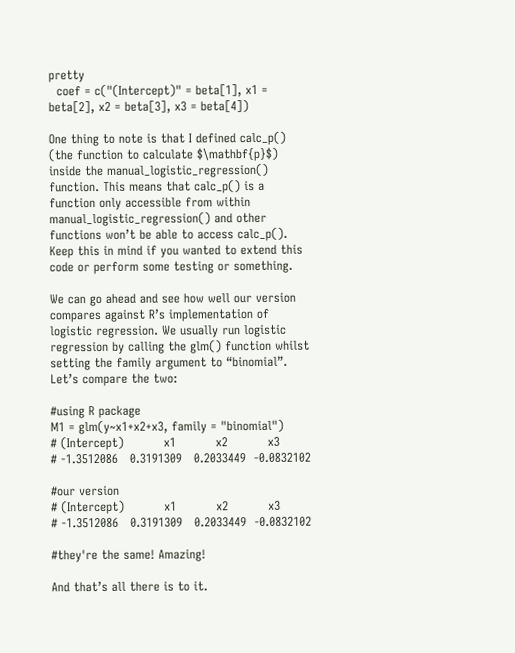pretty
  coef = c("(Intercept)" = beta[1], x1 = beta[2], x2 = beta[3], x3 = beta[4])

One thing to note is that I defined calc_p() (the function to calculate $\mathbf{p}$) inside the manual_logistic_regression() function. This means that calc_p() is a function only accessible from within manual_logistic_regression() and other functions won’t be able to access calc_p(). Keep this in mind if you wanted to extend this code or perform some testing or something.

We can go ahead and see how well our version compares against R’s implementation of logistic regression. We usually run logistic regression by calling the glm() function whilst setting the family argument to “binomial”. Let’s compare the two:

#using R package
M1 = glm(y~x1+x2+x3, family = "binomial")
# (Intercept)          x1          x2          x3
# -1.3512086   0.3191309   0.2033449  -0.0832102

#our version
# (Intercept)          x1          x2          x3
# -1.3512086   0.3191309   0.2033449  -0.0832102

#they're the same! Amazing!

And that’s all there is to it.